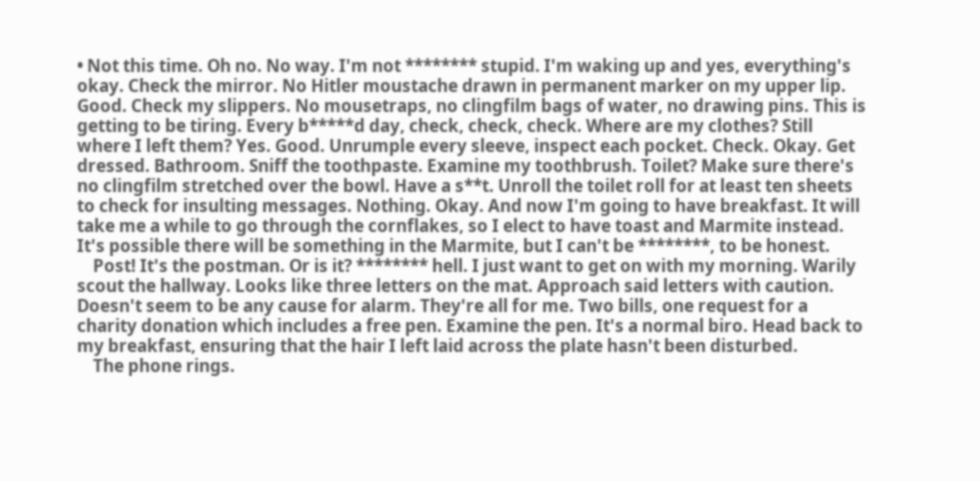• Not this time. Oh no. No way. I'm not ******** stupid. I'm waking up and yes, everything's okay. Check the mirror. No Hitler moustache drawn in permanent marker on my upper lip. Good. Check my slippers. No mousetraps, no clingfilm bags of water, no drawing pins. This is getting to be tiring. Every b*****d day, check, check, check. Where are my clothes? Still where I left them? Yes. Good. Unrumple every sleeve, inspect each pocket. Check. Okay. Get dressed. Bathroom. Sniff the toothpaste. Examine my toothbrush. Toilet? Make sure there's no clingfilm stretched over the bowl. Have a s**t. Unroll the toilet roll for at least ten sheets to check for insulting messages. Nothing. Okay. And now I'm going to have breakfast. It will take me a while to go through the cornflakes, so I elect to have toast and Marmite instead. It's possible there will be something in the Marmite, but I can't be ********, to be honest.
    Post! It's the postman. Or is it? ******** hell. I just want to get on with my morning. Warily scout the hallway. Looks like three letters on the mat. Approach said letters with caution. Doesn't seem to be any cause for alarm. They're all for me. Two bills, one request for a charity donation which includes a free pen. Examine the pen. It's a normal biro. Head back to my breakfast, ensuring that the hair I left laid across the plate hasn't been disturbed.
    The phone rings.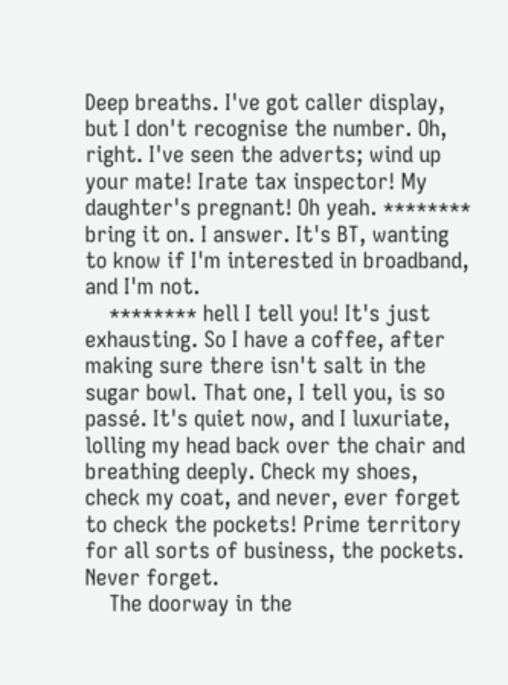Deep breaths. I've got caller display, but I don't recognise the number. Oh, right. I've seen the adverts; wind up your mate! Irate tax inspector! My daughter's pregnant! Oh yeah. ******** bring it on. I answer. It's BT, wanting to know if I'm interested in broadband, and I'm not.
    ******** hell I tell you! It's just exhausting. So I have a coffee, after making sure there isn't salt in the sugar bowl. That one, I tell you, is so passé. It's quiet now, and I luxuriate, lolling my head back over the chair and breathing deeply. Check my shoes, check my coat, and never, ever forget to check the pockets! Prime territory for all sorts of business, the pockets. Never forget.
    The doorway in the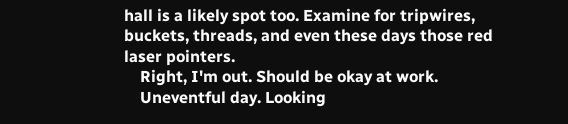hall is a likely spot too. Examine for tripwires, buckets, threads, and even these days those red laser pointers.
    Right, I'm out. Should be okay at work.
    Uneventful day. Looking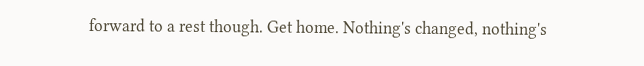forward to a rest though. Get home. Nothing's changed, nothing's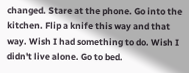changed. Stare at the phone. Go into the kitchen. Flip a knife this way and that way. Wish I had something to do. Wish I didn't live alone. Go to bed.